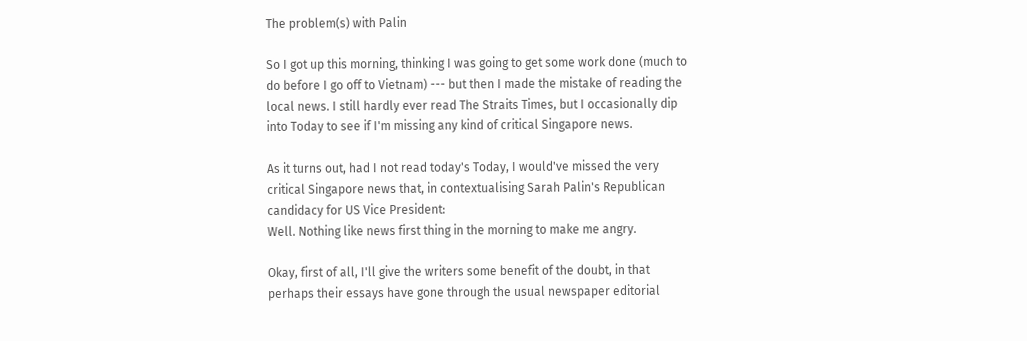The problem(s) with Palin

So I got up this morning, thinking I was going to get some work done (much to do before I go off to Vietnam) --- but then I made the mistake of reading the local news. I still hardly ever read The Straits Times, but I occasionally dip into Today to see if I'm missing any kind of critical Singapore news.

As it turns out, had I not read today's Today, I would've missed the very critical Singapore news that, in contextualising Sarah Palin's Republican candidacy for US Vice President:
Well. Nothing like news first thing in the morning to make me angry.

Okay, first of all, I'll give the writers some benefit of the doubt, in that perhaps their essays have gone through the usual newspaper editorial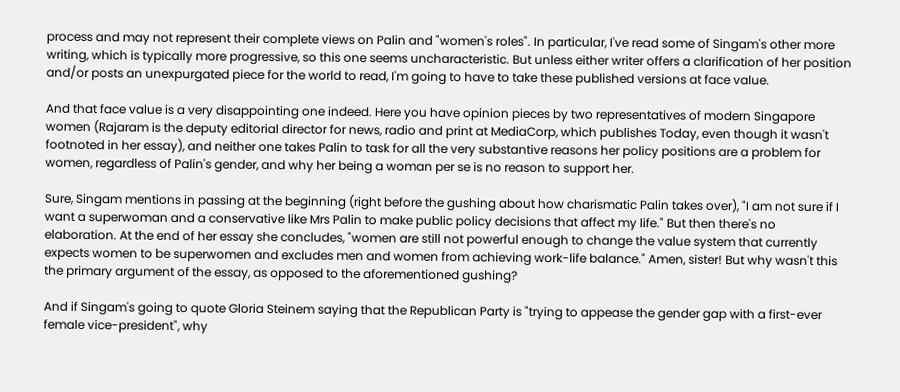process and may not represent their complete views on Palin and "women's roles". In particular, I've read some of Singam's other more writing, which is typically more progressive, so this one seems uncharacteristic. But unless either writer offers a clarification of her position and/or posts an unexpurgated piece for the world to read, I'm going to have to take these published versions at face value.

And that face value is a very disappointing one indeed. Here you have opinion pieces by two representatives of modern Singapore women (Rajaram is the deputy editorial director for news, radio and print at MediaCorp, which publishes Today, even though it wasn't footnoted in her essay), and neither one takes Palin to task for all the very substantive reasons her policy positions are a problem for women, regardless of Palin's gender, and why her being a woman per se is no reason to support her.

Sure, Singam mentions in passing at the beginning (right before the gushing about how charismatic Palin takes over), "I am not sure if I want a superwoman and a conservative like Mrs Palin to make public policy decisions that affect my life." But then there's no elaboration. At the end of her essay she concludes, "women are still not powerful enough to change the value system that currently expects women to be superwomen and excludes men and women from achieving work-life balance." Amen, sister! But why wasn't this the primary argument of the essay, as opposed to the aforementioned gushing?

And if Singam's going to quote Gloria Steinem saying that the Republican Party is "trying to appease the gender gap with a first-ever female vice-president", why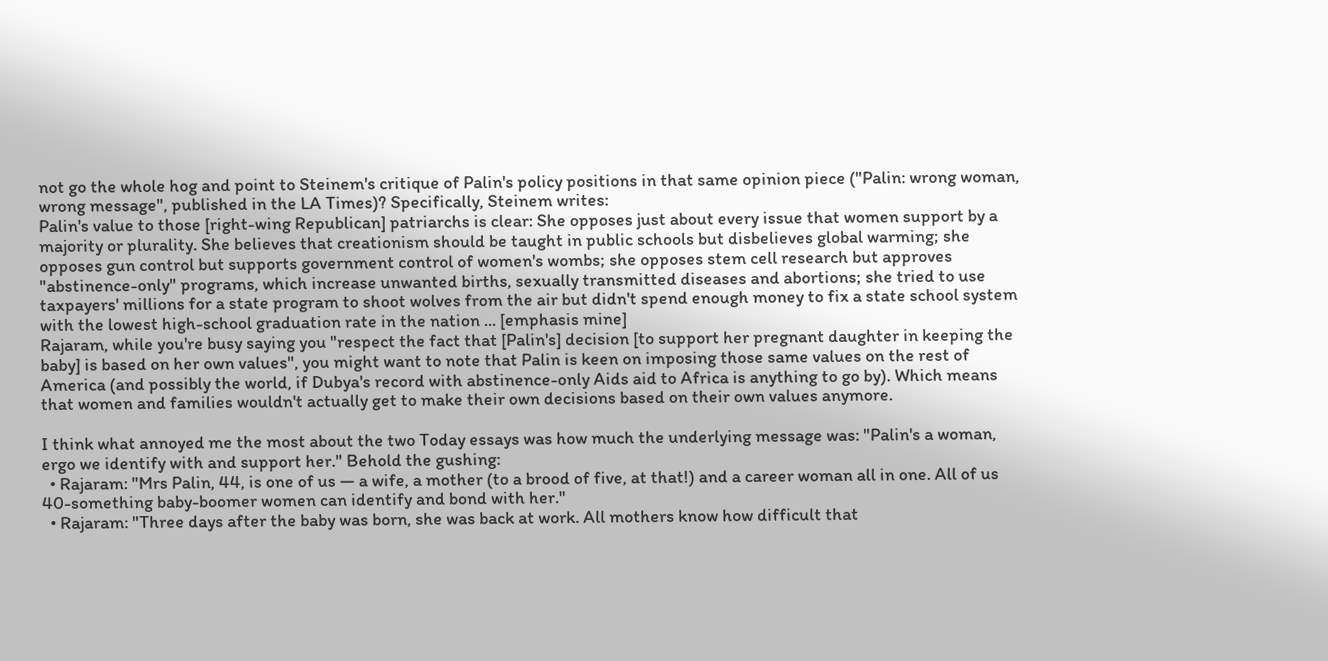not go the whole hog and point to Steinem's critique of Palin's policy positions in that same opinion piece ("Palin: wrong woman, wrong message", published in the LA Times)? Specifically, Steinem writes:
Palin's value to those [right-wing Republican] patriarchs is clear: She opposes just about every issue that women support by a majority or plurality. She believes that creationism should be taught in public schools but disbelieves global warming; she opposes gun control but supports government control of women's wombs; she opposes stem cell research but approves "abstinence-only" programs, which increase unwanted births, sexually transmitted diseases and abortions; she tried to use taxpayers' millions for a state program to shoot wolves from the air but didn't spend enough money to fix a state school system with the lowest high-school graduation rate in the nation ... [emphasis mine]
Rajaram, while you're busy saying you "respect the fact that [Palin's] decision [to support her pregnant daughter in keeping the baby] is based on her own values", you might want to note that Palin is keen on imposing those same values on the rest of America (and possibly the world, if Dubya's record with abstinence-only Aids aid to Africa is anything to go by). Which means that women and families wouldn't actually get to make their own decisions based on their own values anymore.

I think what annoyed me the most about the two Today essays was how much the underlying message was: "Palin's a woman, ergo we identify with and support her." Behold the gushing:
  • Rajaram: "Mrs Palin, 44, is one of us — a wife, a mother (to a brood of five, at that!) and a career woman all in one. All of us 40-something baby-boomer women can identify and bond with her."
  • Rajaram: "Three days after the baby was born, she was back at work. All mothers know how difficult that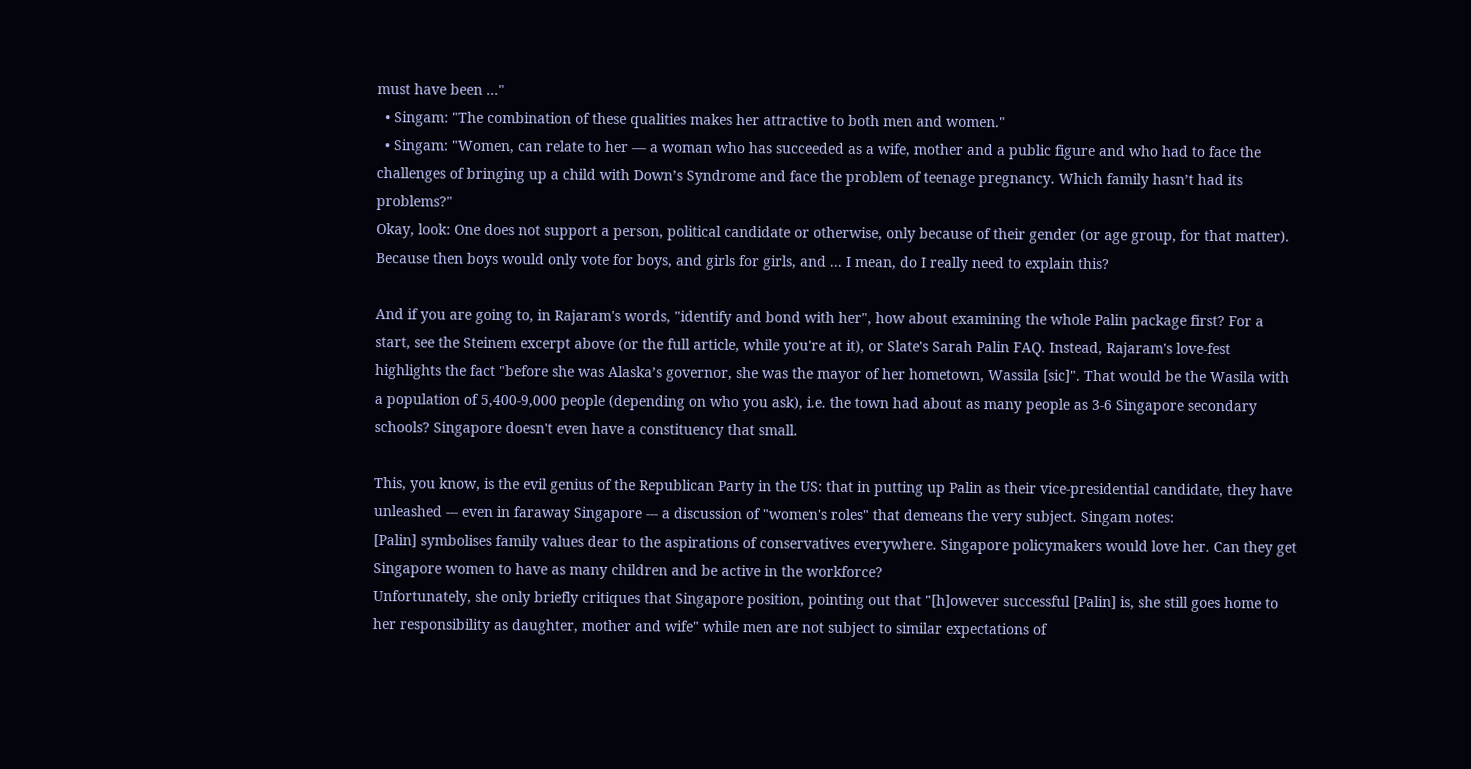must have been ..."
  • Singam: "The combination of these qualities makes her attractive to both men and women."
  • Singam: "Women, can relate to her — a woman who has succeeded as a wife, mother and a public figure and who had to face the challenges of bringing up a child with Down’s Syndrome and face the problem of teenage pregnancy. Which family hasn’t had its problems?"
Okay, look: One does not support a person, political candidate or otherwise, only because of their gender (or age group, for that matter). Because then boys would only vote for boys, and girls for girls, and ... I mean, do I really need to explain this?

And if you are going to, in Rajaram's words, "identify and bond with her", how about examining the whole Palin package first? For a start, see the Steinem excerpt above (or the full article, while you're at it), or Slate's Sarah Palin FAQ. Instead, Rajaram's love-fest highlights the fact "before she was Alaska’s governor, she was the mayor of her hometown, Wassila [sic]". That would be the Wasila with a population of 5,400-9,000 people (depending on who you ask), i.e. the town had about as many people as 3-6 Singapore secondary schools? Singapore doesn't even have a constituency that small.

This, you know, is the evil genius of the Republican Party in the US: that in putting up Palin as their vice-presidential candidate, they have unleashed --- even in faraway Singapore --- a discussion of "women's roles" that demeans the very subject. Singam notes:
[Palin] symbolises family values dear to the aspirations of conservatives everywhere. Singapore policymakers would love her. Can they get Singapore women to have as many children and be active in the workforce?
Unfortunately, she only briefly critiques that Singapore position, pointing out that "[h]owever successful [Palin] is, she still goes home to her responsibility as daughter, mother and wife" while men are not subject to similar expectations of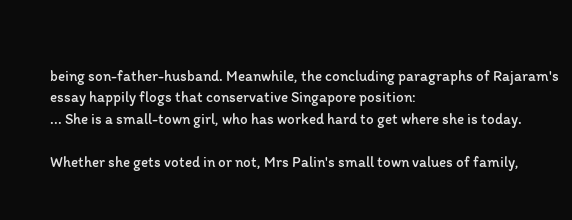being son-father-husband. Meanwhile, the concluding paragraphs of Rajaram's essay happily flogs that conservative Singapore position:
... She is a small-town girl, who has worked hard to get where she is today.

Whether she gets voted in or not, Mrs Palin's small town values of family,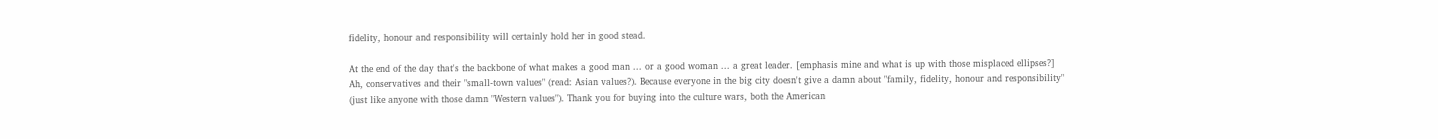fidelity, honour and responsibility will certainly hold her in good stead.

At the end of the day that's the backbone of what makes a good man ... or a good woman ... a great leader. [emphasis mine and what is up with those misplaced ellipses?]
Ah, conservatives and their "small-town values" (read: Asian values?). Because everyone in the big city doesn't give a damn about "family, fidelity, honour and responsibility" (just like anyone with those damn "Western values"). Thank you for buying into the culture wars, both the American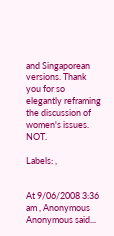and Singaporean versions. Thank you for so elegantly reframing the discussion of women's issues. NOT.

Labels: ,


At 9/06/2008 3:36 am , Anonymous Anonymous said...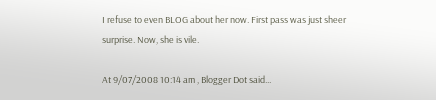I refuse to even BLOG about her now. First pass was just sheer surprise. Now, she is vile.

At 9/07/2008 10:14 am , Blogger Dot said...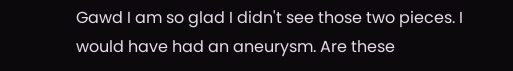Gawd I am so glad I didn't see those two pieces. I would have had an aneurysm. Are these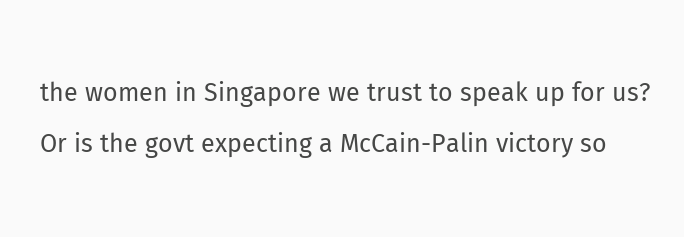the women in Singapore we trust to speak up for us? Or is the govt expecting a McCain-Palin victory so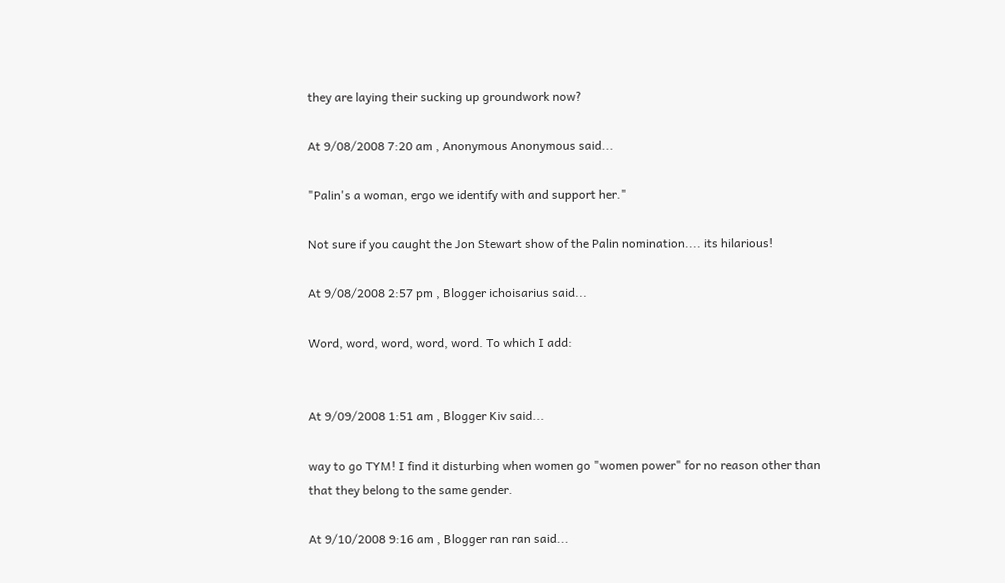they are laying their sucking up groundwork now?

At 9/08/2008 7:20 am , Anonymous Anonymous said...

"Palin's a woman, ergo we identify with and support her."

Not sure if you caught the Jon Stewart show of the Palin nomination.... its hilarious!

At 9/08/2008 2:57 pm , Blogger ichoisarius said...

Word, word, word, word, word. To which I add:


At 9/09/2008 1:51 am , Blogger Kiv said...

way to go TYM! I find it disturbing when women go "women power" for no reason other than that they belong to the same gender.

At 9/10/2008 9:16 am , Blogger ran ran said...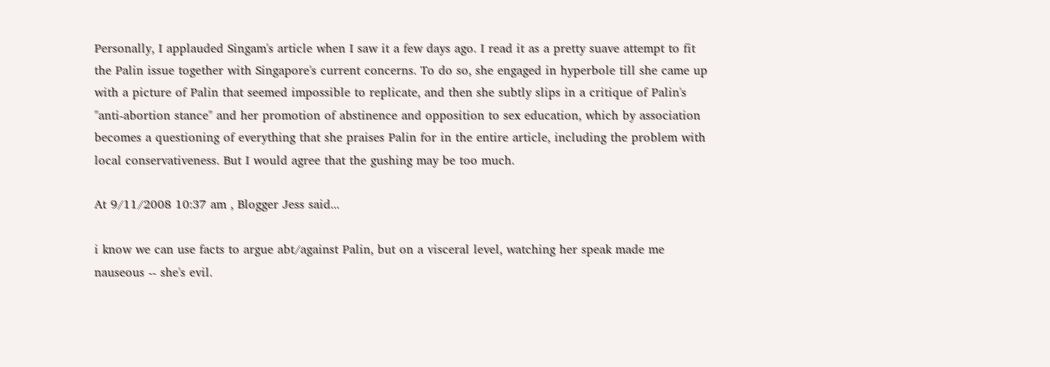Personally, I applauded Singam's article when I saw it a few days ago. I read it as a pretty suave attempt to fit the Palin issue together with Singapore's current concerns. To do so, she engaged in hyperbole till she came up with a picture of Palin that seemed impossible to replicate, and then she subtly slips in a critique of Palin's "anti-abortion stance" and her promotion of abstinence and opposition to sex education, which by association becomes a questioning of everything that she praises Palin for in the entire article, including the problem with local conservativeness. But I would agree that the gushing may be too much.

At 9/11/2008 10:37 am , Blogger Jess said...

i know we can use facts to argue abt/against Palin, but on a visceral level, watching her speak made me nauseous -- she's evil.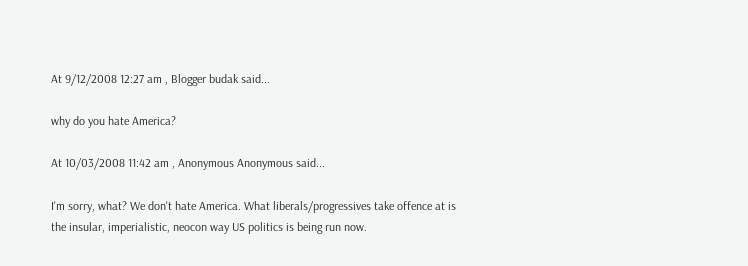At 9/12/2008 12:27 am , Blogger budak said...

why do you hate America?

At 10/03/2008 11:42 am , Anonymous Anonymous said...

I'm sorry, what? We don't hate America. What liberals/progressives take offence at is the insular, imperialistic, neocon way US politics is being run now.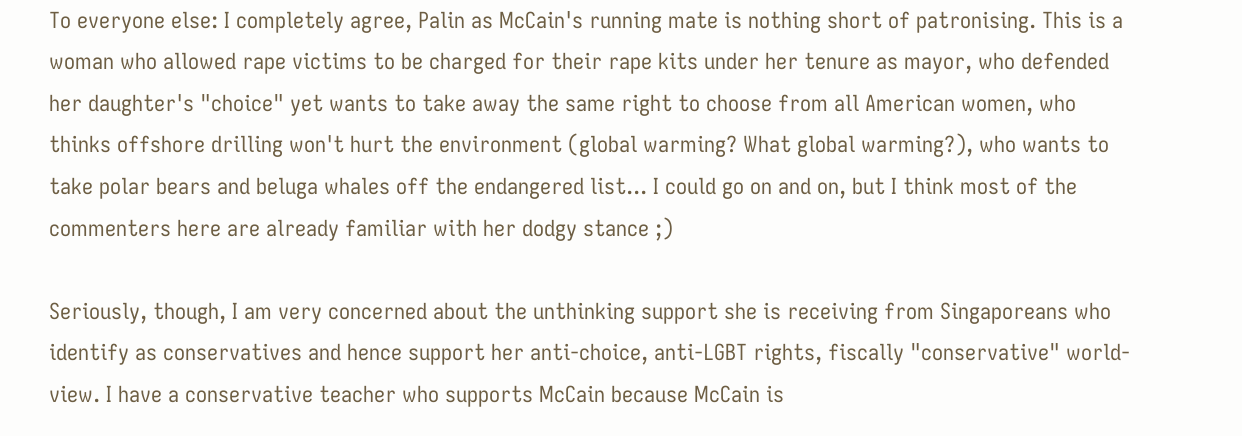To everyone else: I completely agree, Palin as McCain's running mate is nothing short of patronising. This is a woman who allowed rape victims to be charged for their rape kits under her tenure as mayor, who defended her daughter's "choice" yet wants to take away the same right to choose from all American women, who thinks offshore drilling won't hurt the environment (global warming? What global warming?), who wants to take polar bears and beluga whales off the endangered list... I could go on and on, but I think most of the commenters here are already familiar with her dodgy stance ;)

Seriously, though, I am very concerned about the unthinking support she is receiving from Singaporeans who identify as conservatives and hence support her anti-choice, anti-LGBT rights, fiscally "conservative" world-view. I have a conservative teacher who supports McCain because McCain is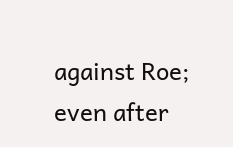against Roe; even after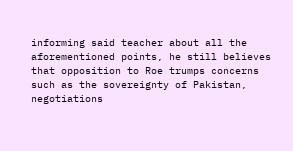informing said teacher about all the aforementioned points, he still believes that opposition to Roe trumps concerns such as the sovereignty of Pakistan, negotiations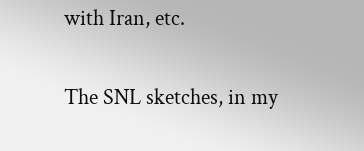with Iran, etc.

The SNL sketches, in my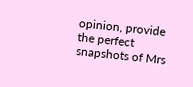opinion, provide the perfect snapshots of Mrs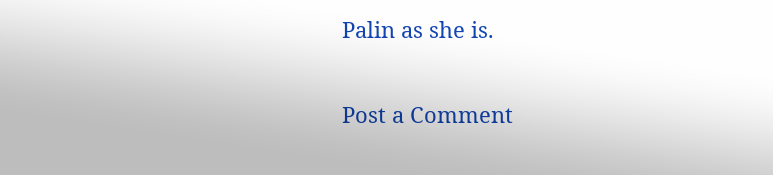Palin as she is.


Post a Comment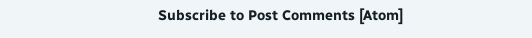Subscribe to Post Comments [Atom]